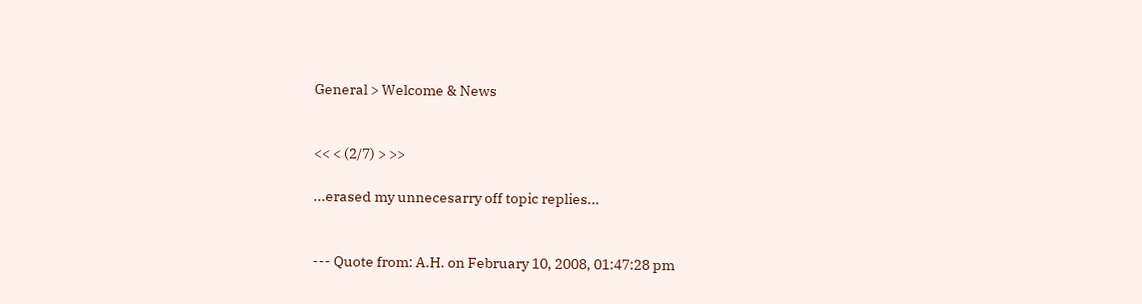General > Welcome & News


<< < (2/7) > >>

...erased my unnecesarry off topic replies...


--- Quote from: A.H. on February 10, 2008, 01:47:28 pm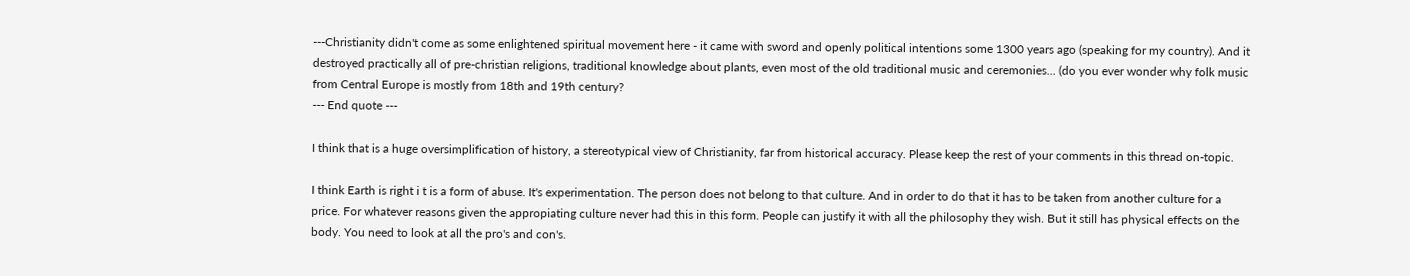---Christianity didn't come as some enlightened spiritual movement here - it came with sword and openly political intentions some 1300 years ago (speaking for my country). And it destroyed practically all of pre-christian religions, traditional knowledge about plants, even most of the old traditional music and ceremonies... (do you ever wonder why folk music from Central Europe is mostly from 18th and 19th century?
--- End quote ---

I think that is a huge oversimplification of history, a stereotypical view of Christianity, far from historical accuracy. Please keep the rest of your comments in this thread on-topic.

I think Earth is right i t is a form of abuse. It's experimentation. The person does not belong to that culture. And in order to do that it has to be taken from another culture for a price. For whatever reasons given the appropiating culture never had this in this form. People can justify it with all the philosophy they wish. But it still has physical effects on the body. You need to look at all the pro's and con's.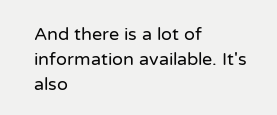And there is a lot of information available. It's also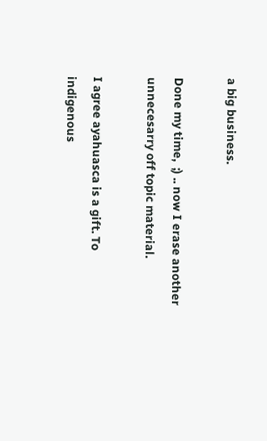a big business.

Done my time,  ;) .. now I erase another unnecesarry off topic material.

I agree ayahuasca is a gift. To indigenous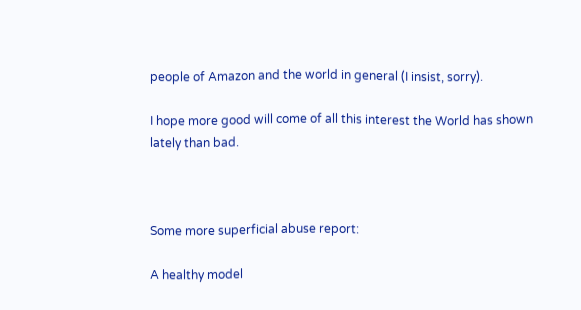people of Amazon and the world in general (I insist, sorry).

I hope more good will come of all this interest the World has shown lately than bad.



Some more superficial abuse report:

A healthy model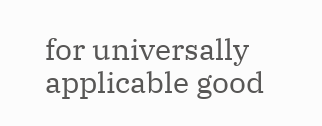for universally applicable good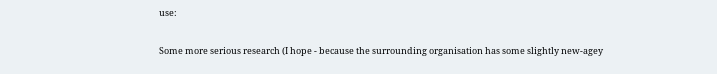use:

Some more serious research (I hope - because the surrounding organisation has some slightly new-agey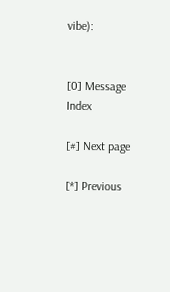vibe):


[0] Message Index

[#] Next page

[*] Previous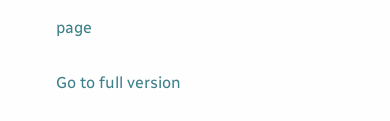page

Go to full version